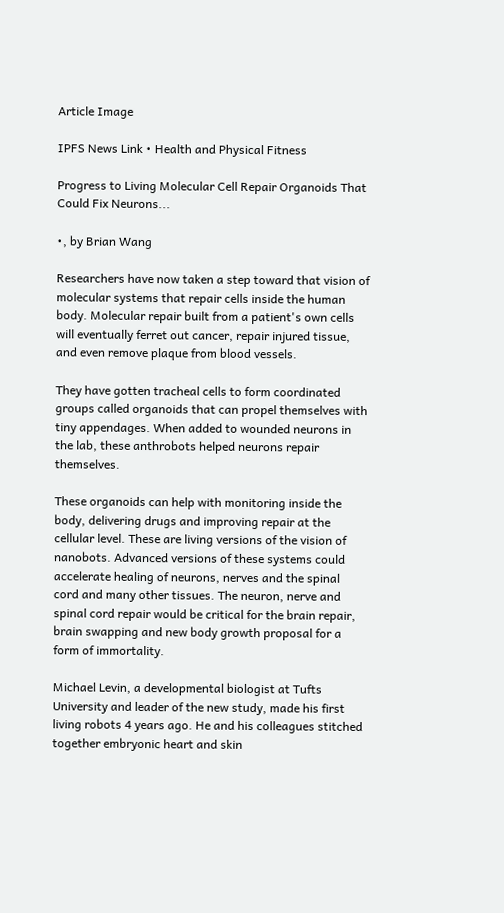Article Image

IPFS News Link • Health and Physical Fitness

Progress to Living Molecular Cell Repair Organoids That Could Fix Neurons...

•, by Brian Wang

Researchers have now taken a step toward that vision of molecular systems that repair cells inside the human body. Molecular repair built from a patient's own cells will eventually ferret out cancer, repair injured tissue, and even remove plaque from blood vessels.

They have gotten tracheal cells to form coordinated groups called organoids that can propel themselves with tiny appendages. When added to wounded neurons in the lab, these anthrobots helped neurons repair themselves.

These organoids can help with monitoring inside the body, delivering drugs and improving repair at the cellular level. These are living versions of the vision of nanobots. Advanced versions of these systems could accelerate healing of neurons, nerves and the spinal cord and many other tissues. The neuron, nerve and spinal cord repair would be critical for the brain repair, brain swapping and new body growth proposal for a form of immortality.

Michael Levin, a developmental biologist at Tufts University and leader of the new study, made his first living robots 4 years ago. He and his colleagues stitched together embryonic heart and skin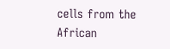cells from the African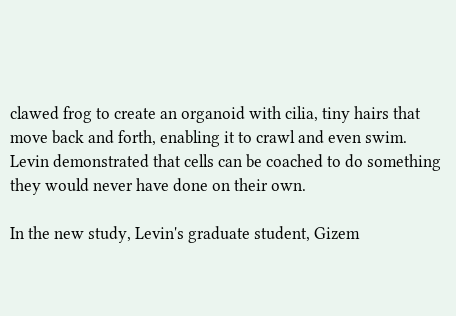clawed frog to create an organoid with cilia, tiny hairs that move back and forth, enabling it to crawl and even swim. Levin demonstrated that cells can be coached to do something they would never have done on their own.

In the new study, Levin's graduate student, Gizem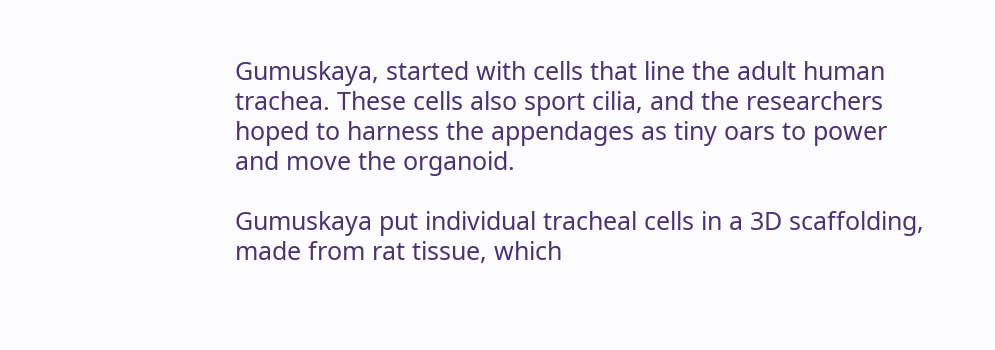Gumuskaya, started with cells that line the adult human trachea. These cells also sport cilia, and the researchers hoped to harness the appendages as tiny oars to power and move the organoid.

Gumuskaya put individual tracheal cells in a 3D scaffolding, made from rat tissue, which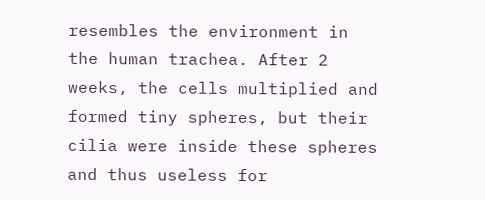resembles the environment in the human trachea. After 2 weeks, the cells multiplied and formed tiny spheres, but their cilia were inside these spheres and thus useless for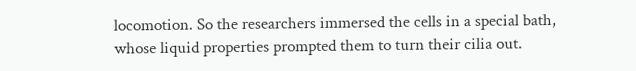locomotion. So the researchers immersed the cells in a special bath, whose liquid properties prompted them to turn their cilia out.